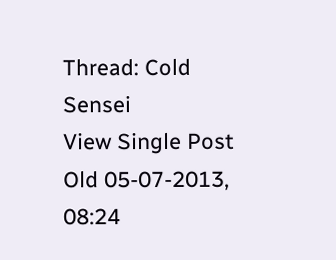Thread: Cold Sensei
View Single Post
Old 05-07-2013, 08:24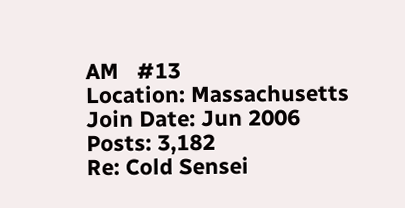AM   #13
Location: Massachusetts
Join Date: Jun 2006
Posts: 3,182
Re: Cold Sensei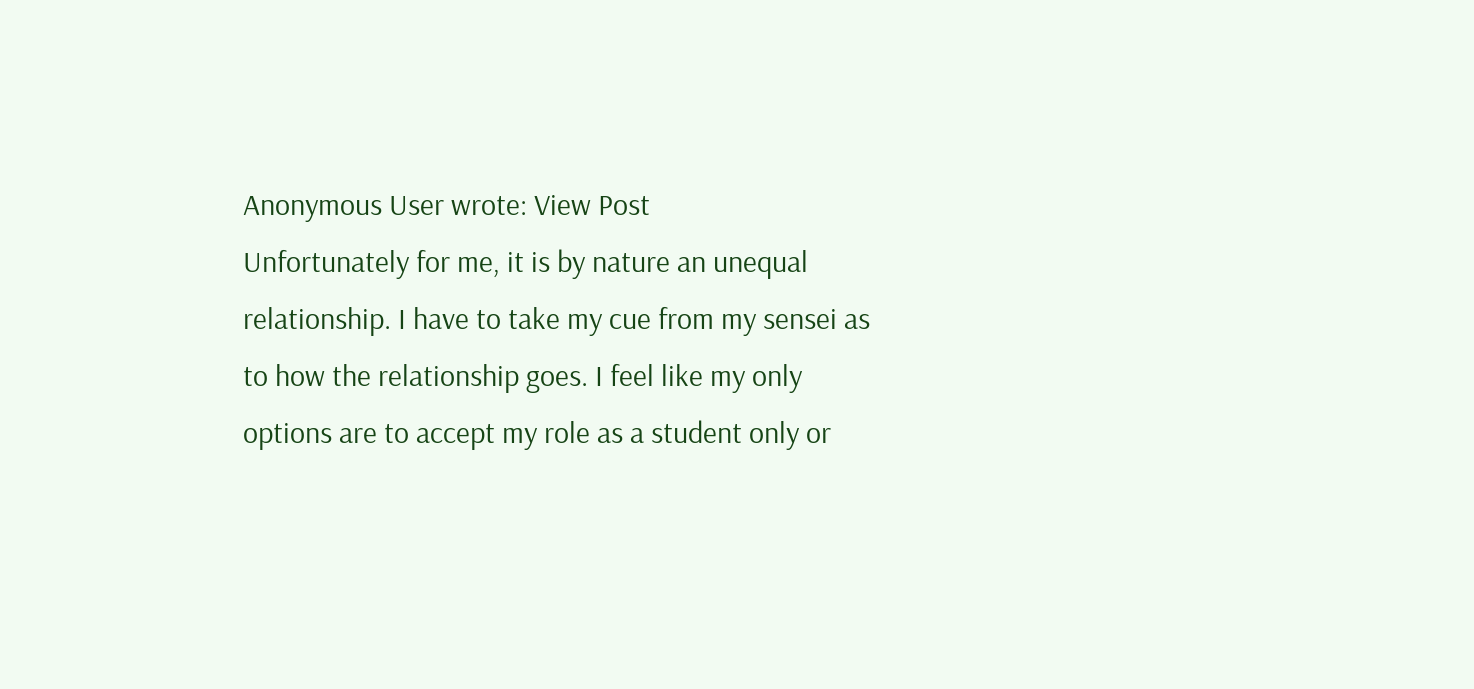Anonymous User wrote: View Post
Unfortunately for me, it is by nature an unequal relationship. I have to take my cue from my sensei as to how the relationship goes. I feel like my only options are to accept my role as a student only or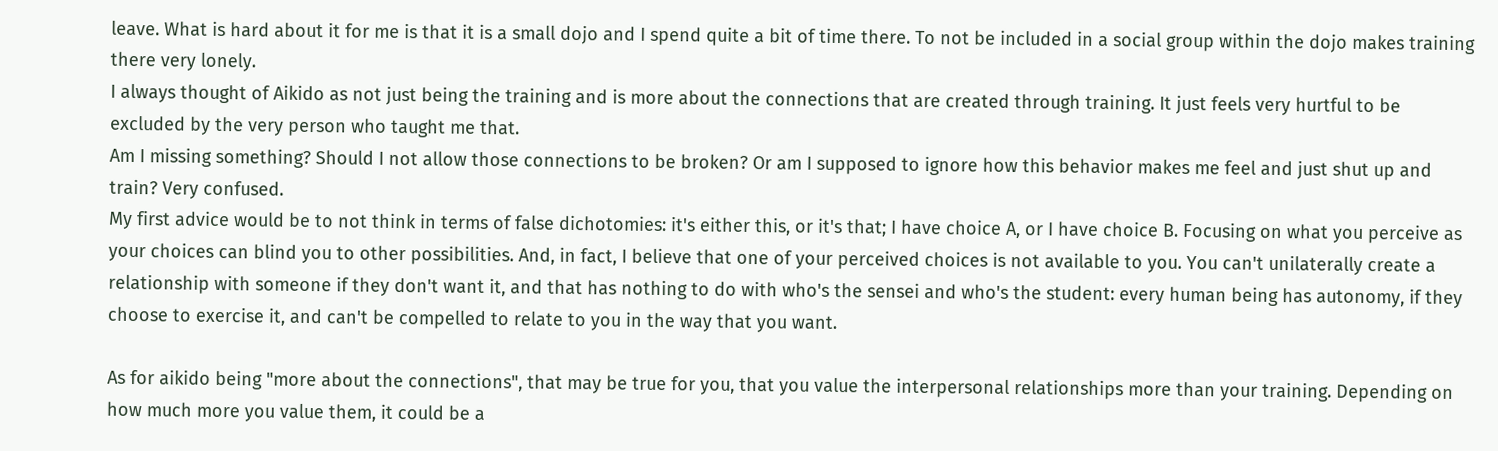leave. What is hard about it for me is that it is a small dojo and I spend quite a bit of time there. To not be included in a social group within the dojo makes training there very lonely.
I always thought of Aikido as not just being the training and is more about the connections that are created through training. It just feels very hurtful to be excluded by the very person who taught me that.
Am I missing something? Should I not allow those connections to be broken? Or am I supposed to ignore how this behavior makes me feel and just shut up and train? Very confused.
My first advice would be to not think in terms of false dichotomies: it's either this, or it's that; I have choice A, or I have choice B. Focusing on what you perceive as your choices can blind you to other possibilities. And, in fact, I believe that one of your perceived choices is not available to you. You can't unilaterally create a relationship with someone if they don't want it, and that has nothing to do with who's the sensei and who's the student: every human being has autonomy, if they choose to exercise it, and can't be compelled to relate to you in the way that you want.

As for aikido being "more about the connections", that may be true for you, that you value the interpersonal relationships more than your training. Depending on how much more you value them, it could be a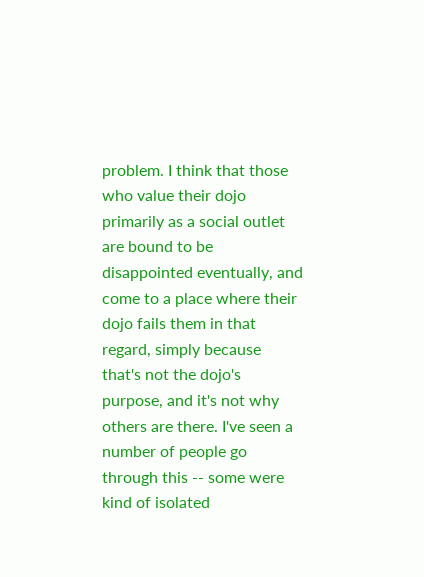problem. I think that those who value their dojo primarily as a social outlet are bound to be disappointed eventually, and come to a place where their dojo fails them in that regard, simply because that's not the dojo's purpose, and it's not why others are there. I've seen a number of people go through this -- some were kind of isolated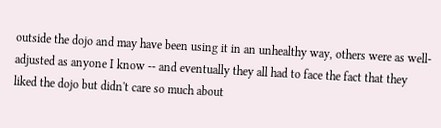outside the dojo and may have been using it in an unhealthy way, others were as well-adjusted as anyone I know -- and eventually they all had to face the fact that they liked the dojo but didn't care so much about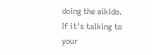doing the aikido. If it's talking to your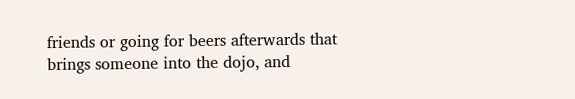friends or going for beers afterwards that brings someone into the dojo, and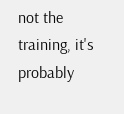not the training, it's probably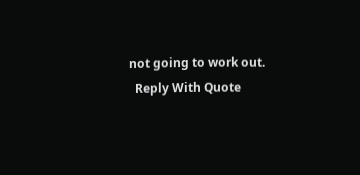not going to work out.
  Reply With Quote